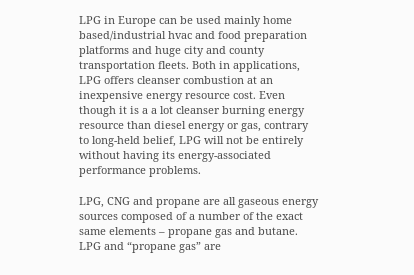LPG in Europe can be used mainly home based/industrial hvac and food preparation platforms and huge city and county transportation fleets. Both in applications, LPG offers cleanser combustion at an inexpensive energy resource cost. Even though it is a a lot cleanser burning energy resource than diesel energy or gas, contrary to long-held belief, LPG will not be entirely without having its energy-associated performance problems.

LPG, CNG and propane are all gaseous energy sources composed of a number of the exact same elements – propane gas and butane. LPG and “propane gas” are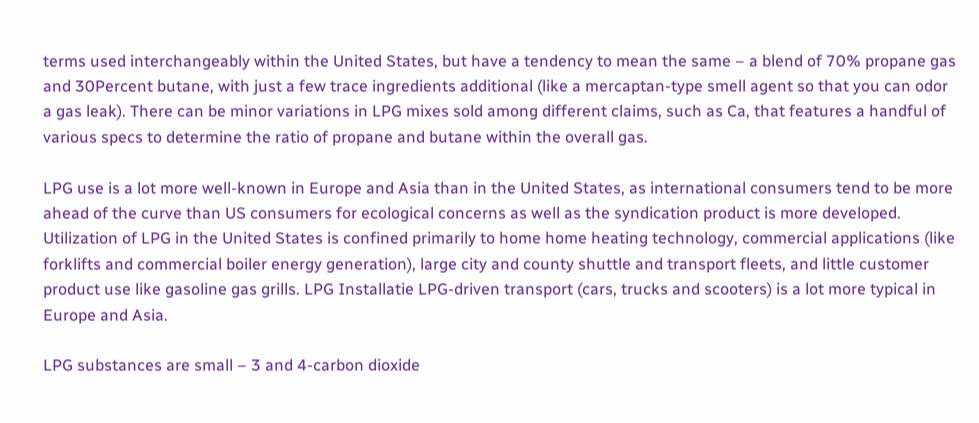terms used interchangeably within the United States, but have a tendency to mean the same – a blend of 70% propane gas and 30Percent butane, with just a few trace ingredients additional (like a mercaptan-type smell agent so that you can odor a gas leak). There can be minor variations in LPG mixes sold among different claims, such as Ca, that features a handful of various specs to determine the ratio of propane and butane within the overall gas.

LPG use is a lot more well-known in Europe and Asia than in the United States, as international consumers tend to be more ahead of the curve than US consumers for ecological concerns as well as the syndication product is more developed. Utilization of LPG in the United States is confined primarily to home home heating technology, commercial applications (like forklifts and commercial boiler energy generation), large city and county shuttle and transport fleets, and little customer product use like gasoline gas grills. LPG Installatie LPG-driven transport (cars, trucks and scooters) is a lot more typical in Europe and Asia.

LPG substances are small – 3 and 4-carbon dioxide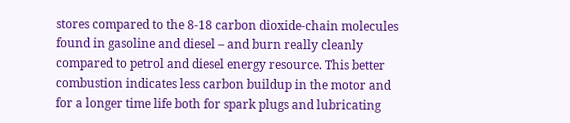stores compared to the 8-18 carbon dioxide-chain molecules found in gasoline and diesel – and burn really cleanly compared to petrol and diesel energy resource. This better combustion indicates less carbon buildup in the motor and for a longer time life both for spark plugs and lubricating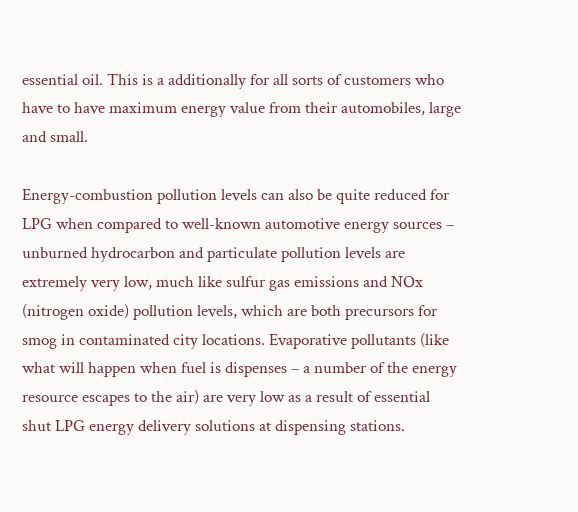essential oil. This is a additionally for all sorts of customers who have to have maximum energy value from their automobiles, large and small.

Energy-combustion pollution levels can also be quite reduced for LPG when compared to well-known automotive energy sources – unburned hydrocarbon and particulate pollution levels are extremely very low, much like sulfur gas emissions and NOx (nitrogen oxide) pollution levels, which are both precursors for smog in contaminated city locations. Evaporative pollutants (like what will happen when fuel is dispenses – a number of the energy resource escapes to the air) are very low as a result of essential shut LPG energy delivery solutions at dispensing stations.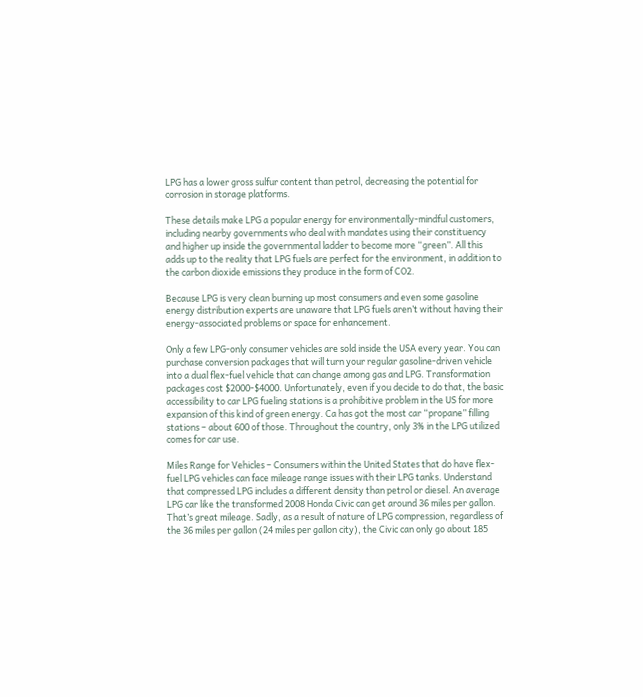LPG has a lower gross sulfur content than petrol, decreasing the potential for corrosion in storage platforms.

These details make LPG a popular energy for environmentally-mindful customers, including nearby governments who deal with mandates using their constituency and higher up inside the governmental ladder to become more “green”. All this adds up to the reality that LPG fuels are perfect for the environment, in addition to the carbon dioxide emissions they produce in the form of CO2.

Because LPG is very clean burning up most consumers and even some gasoline energy distribution experts are unaware that LPG fuels aren’t without having their energy-associated problems or space for enhancement.

Only a few LPG-only consumer vehicles are sold inside the USA every year. You can purchase conversion packages that will turn your regular gasoline-driven vehicle into a dual flex-fuel vehicle that can change among gas and LPG. Transformation packages cost $2000-$4000. Unfortunately, even if you decide to do that, the basic accessibility to car LPG fueling stations is a prohibitive problem in the US for more expansion of this kind of green energy. Ca has got the most car “propane” filling stations – about 600 of those. Throughout the country, only 3% in the LPG utilized comes for car use.

Miles Range for Vehicles – Consumers within the United States that do have flex-fuel LPG vehicles can face mileage range issues with their LPG tanks. Understand that compressed LPG includes a different density than petrol or diesel. An average LPG car like the transformed 2008 Honda Civic can get around 36 miles per gallon. That’s great mileage. Sadly, as a result of nature of LPG compression, regardless of the 36 miles per gallon (24 miles per gallon city), the Civic can only go about 185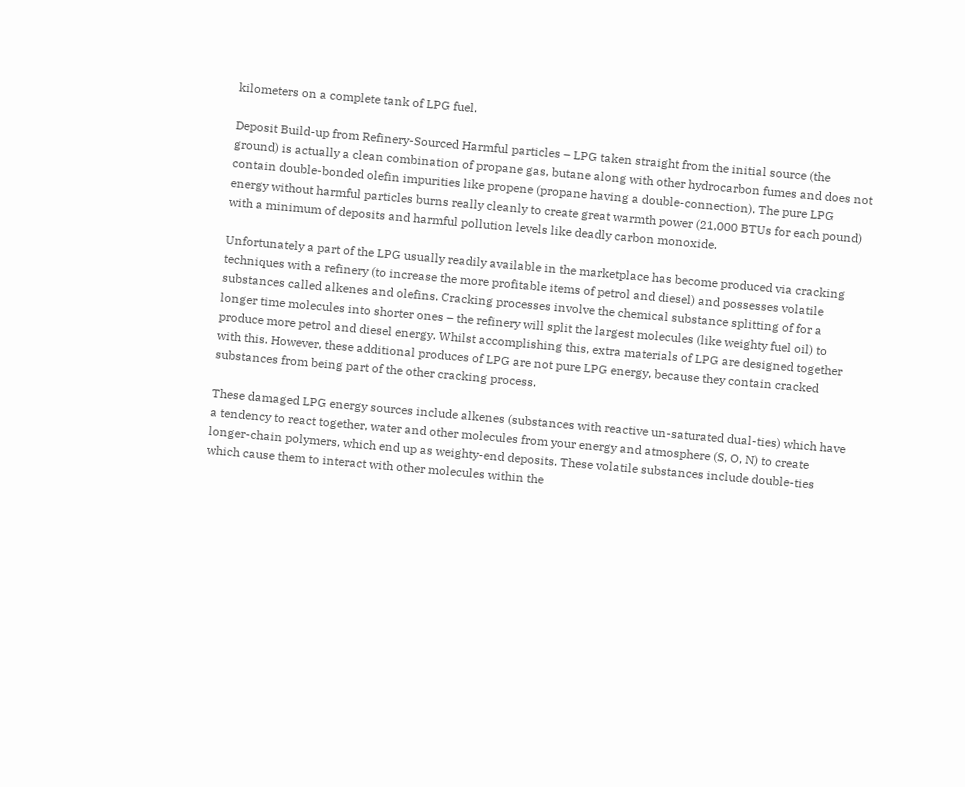kilometers on a complete tank of LPG fuel.

Deposit Build-up from Refinery-Sourced Harmful particles – LPG taken straight from the initial source (the ground) is actually a clean combination of propane gas, butane along with other hydrocarbon fumes and does not contain double-bonded olefin impurities like propene (propane having a double-connection). The pure LPG energy without harmful particles burns really cleanly to create great warmth power (21,000 BTUs for each pound) with a minimum of deposits and harmful pollution levels like deadly carbon monoxide.

Unfortunately a part of the LPG usually readily available in the marketplace has become produced via cracking techniques with a refinery (to increase the more profitable items of petrol and diesel) and possesses volatile substances called alkenes and olefins. Cracking processes involve the chemical substance splitting of for a longer time molecules into shorter ones – the refinery will split the largest molecules (like weighty fuel oil) to produce more petrol and diesel energy. Whilst accomplishing this, extra materials of LPG are designed together with this. However, these additional produces of LPG are not pure LPG energy, because they contain cracked substances from being part of the other cracking process.

These damaged LPG energy sources include alkenes (substances with reactive un-saturated dual-ties) which have a tendency to react together, water and other molecules from your energy and atmosphere (S, O, N) to create longer-chain polymers, which end up as weighty-end deposits. These volatile substances include double-ties which cause them to interact with other molecules within the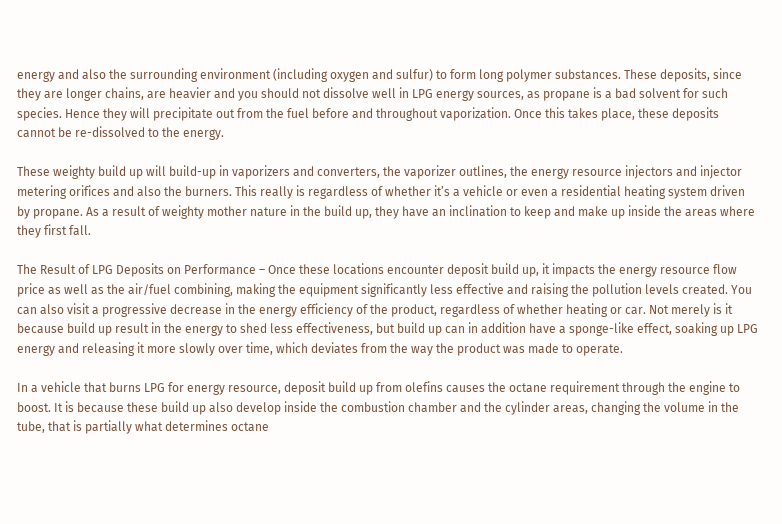energy and also the surrounding environment (including oxygen and sulfur) to form long polymer substances. These deposits, since they are longer chains, are heavier and you should not dissolve well in LPG energy sources, as propane is a bad solvent for such species. Hence they will precipitate out from the fuel before and throughout vaporization. Once this takes place, these deposits cannot be re-dissolved to the energy.

These weighty build up will build-up in vaporizers and converters, the vaporizer outlines, the energy resource injectors and injector metering orifices and also the burners. This really is regardless of whether it’s a vehicle or even a residential heating system driven by propane. As a result of weighty mother nature in the build up, they have an inclination to keep and make up inside the areas where they first fall.

The Result of LPG Deposits on Performance – Once these locations encounter deposit build up, it impacts the energy resource flow price as well as the air/fuel combining, making the equipment significantly less effective and raising the pollution levels created. You can also visit a progressive decrease in the energy efficiency of the product, regardless of whether heating or car. Not merely is it because build up result in the energy to shed less effectiveness, but build up can in addition have a sponge-like effect, soaking up LPG energy and releasing it more slowly over time, which deviates from the way the product was made to operate.

In a vehicle that burns LPG for energy resource, deposit build up from olefins causes the octane requirement through the engine to boost. It is because these build up also develop inside the combustion chamber and the cylinder areas, changing the volume in the tube, that is partially what determines octane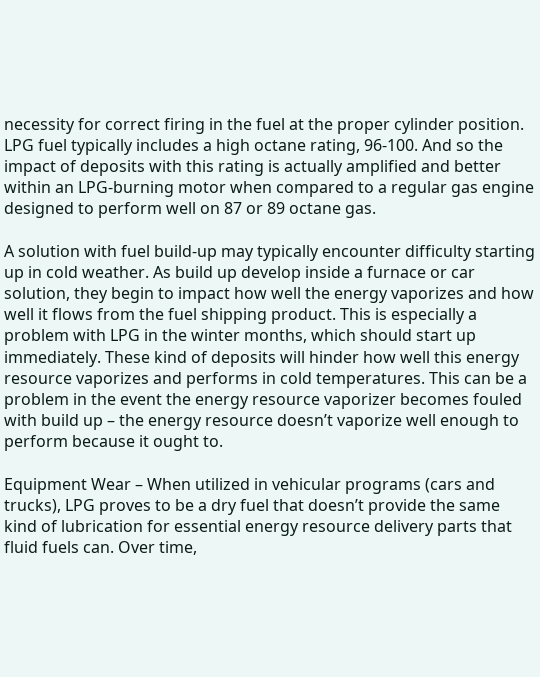necessity for correct firing in the fuel at the proper cylinder position. LPG fuel typically includes a high octane rating, 96-100. And so the impact of deposits with this rating is actually amplified and better within an LPG-burning motor when compared to a regular gas engine designed to perform well on 87 or 89 octane gas.

A solution with fuel build-up may typically encounter difficulty starting up in cold weather. As build up develop inside a furnace or car solution, they begin to impact how well the energy vaporizes and how well it flows from the fuel shipping product. This is especially a problem with LPG in the winter months, which should start up immediately. These kind of deposits will hinder how well this energy resource vaporizes and performs in cold temperatures. This can be a problem in the event the energy resource vaporizer becomes fouled with build up – the energy resource doesn’t vaporize well enough to perform because it ought to.

Equipment Wear – When utilized in vehicular programs (cars and trucks), LPG proves to be a dry fuel that doesn’t provide the same kind of lubrication for essential energy resource delivery parts that fluid fuels can. Over time,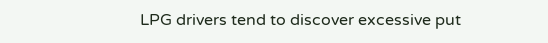LPG drivers tend to discover excessive put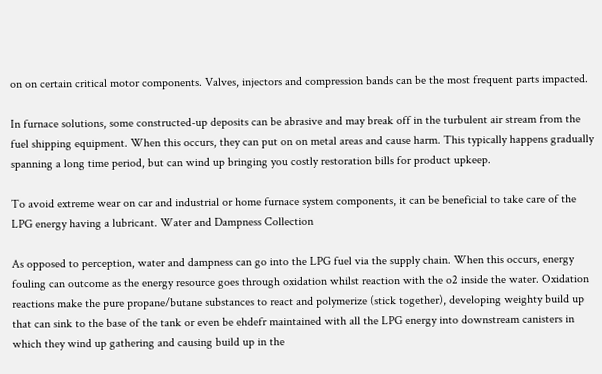on on certain critical motor components. Valves, injectors and compression bands can be the most frequent parts impacted.

In furnace solutions, some constructed-up deposits can be abrasive and may break off in the turbulent air stream from the fuel shipping equipment. When this occurs, they can put on on metal areas and cause harm. This typically happens gradually spanning a long time period, but can wind up bringing you costly restoration bills for product upkeep.

To avoid extreme wear on car and industrial or home furnace system components, it can be beneficial to take care of the LPG energy having a lubricant. Water and Dampness Collection

As opposed to perception, water and dampness can go into the LPG fuel via the supply chain. When this occurs, energy fouling can outcome as the energy resource goes through oxidation whilst reaction with the o2 inside the water. Oxidation reactions make the pure propane/butane substances to react and polymerize (stick together), developing weighty build up that can sink to the base of the tank or even be ehdefr maintained with all the LPG energy into downstream canisters in which they wind up gathering and causing build up in the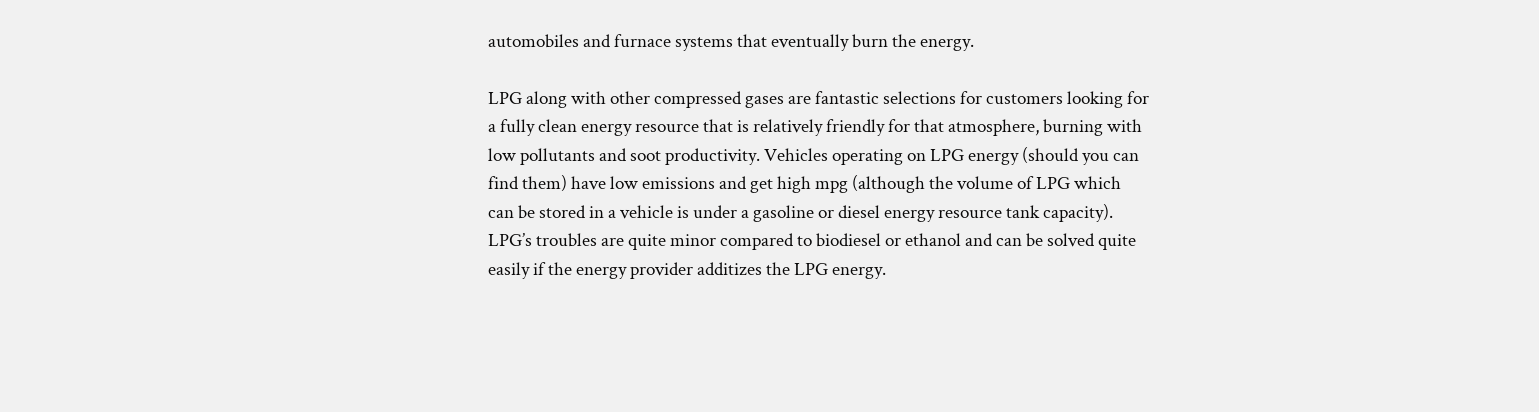automobiles and furnace systems that eventually burn the energy.

LPG along with other compressed gases are fantastic selections for customers looking for a fully clean energy resource that is relatively friendly for that atmosphere, burning with low pollutants and soot productivity. Vehicles operating on LPG energy (should you can find them) have low emissions and get high mpg (although the volume of LPG which can be stored in a vehicle is under a gasoline or diesel energy resource tank capacity). LPG’s troubles are quite minor compared to biodiesel or ethanol and can be solved quite easily if the energy provider additizes the LPG energy.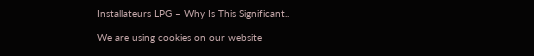Installateurs LPG – Why Is This Significant..

We are using cookies on our website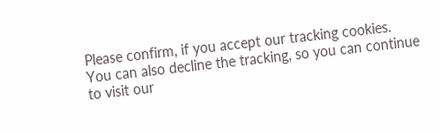Please confirm, if you accept our tracking cookies. You can also decline the tracking, so you can continue to visit our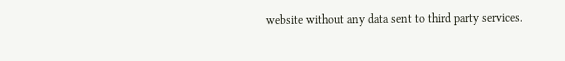website without any data sent to third party services.